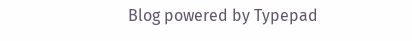Blog powered by Typepad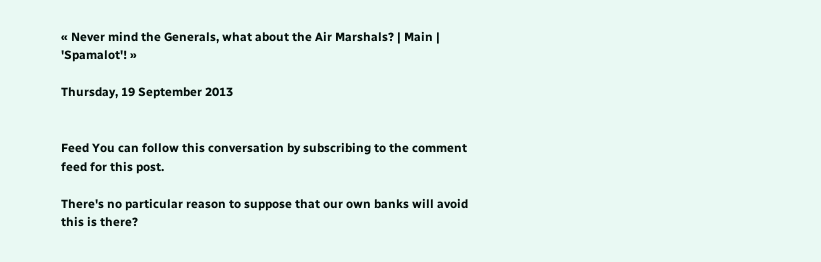« Never mind the Generals, what about the Air Marshals? | Main | 'Spamalot'! »

Thursday, 19 September 2013


Feed You can follow this conversation by subscribing to the comment feed for this post.

There's no particular reason to suppose that our own banks will avoid this is there?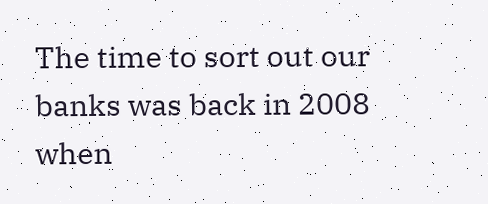The time to sort out our banks was back in 2008 when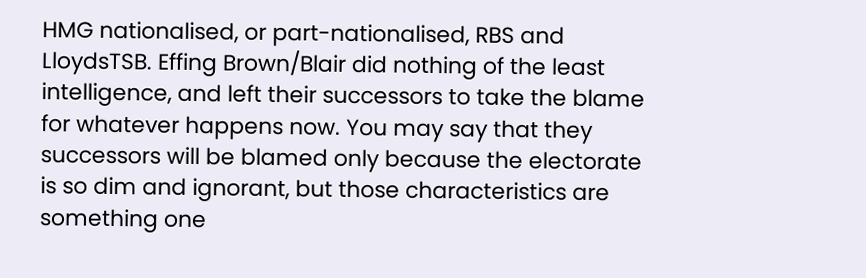HMG nationalised, or part-nationalised, RBS and LloydsTSB. Effing Brown/Blair did nothing of the least intelligence, and left their successors to take the blame for whatever happens now. You may say that they successors will be blamed only because the electorate is so dim and ignorant, but those characteristics are something one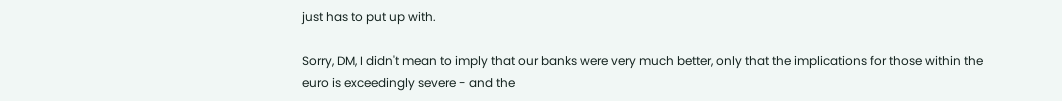just has to put up with.

Sorry, DM, I didn't mean to imply that our banks were very much better, only that the implications for those within the euro is exceedingly severe - and the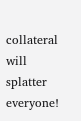collateral will splatter everyone!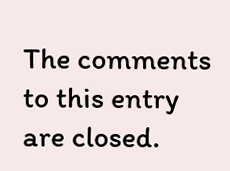The comments to this entry are closed.